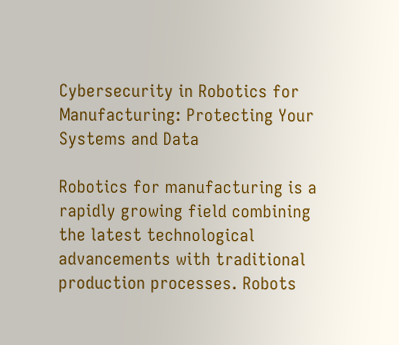Cybersecurity in Robotics for Manufacturing: Protecting Your Systems and Data

Robotics for manufacturing is a rapidly growing field combining the latest technological advancements with traditional production processes. Robots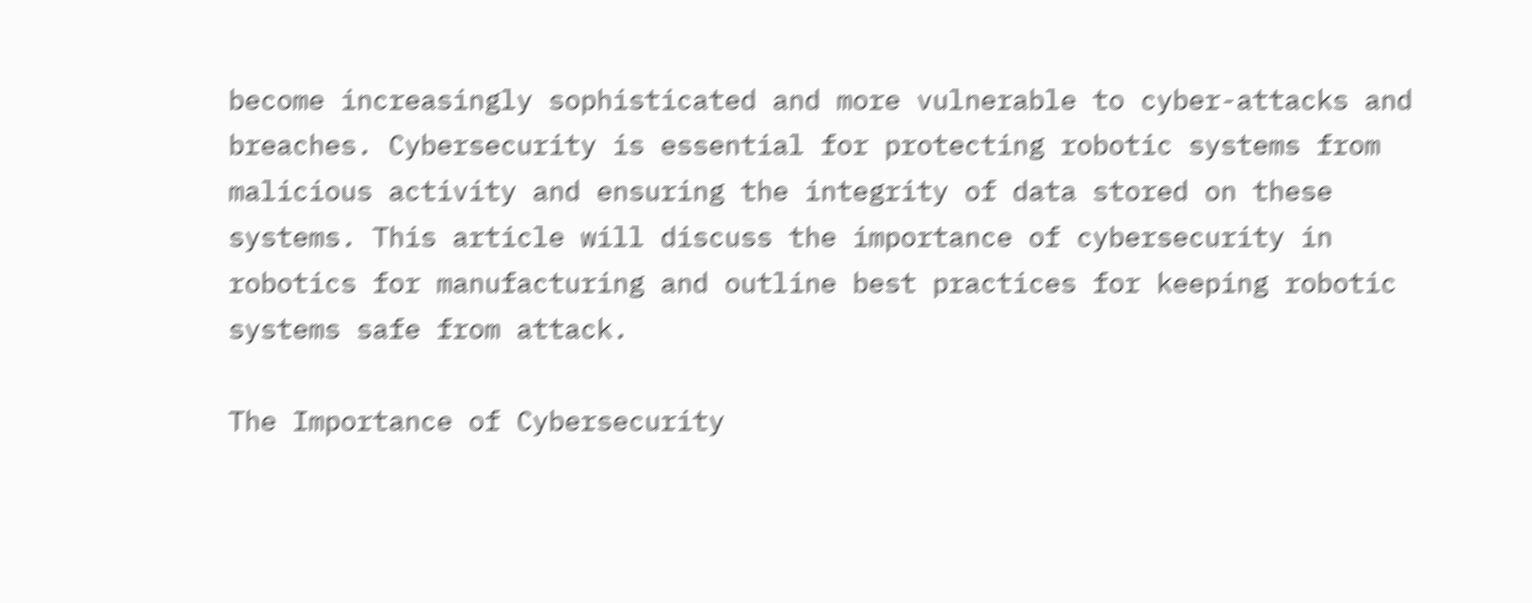become increasingly sophisticated and more vulnerable to cyber-attacks and breaches. Cybersecurity is essential for protecting robotic systems from malicious activity and ensuring the integrity of data stored on these systems. This article will discuss the importance of cybersecurity in robotics for manufacturing and outline best practices for keeping robotic systems safe from attack.

The Importance of Cybersecurity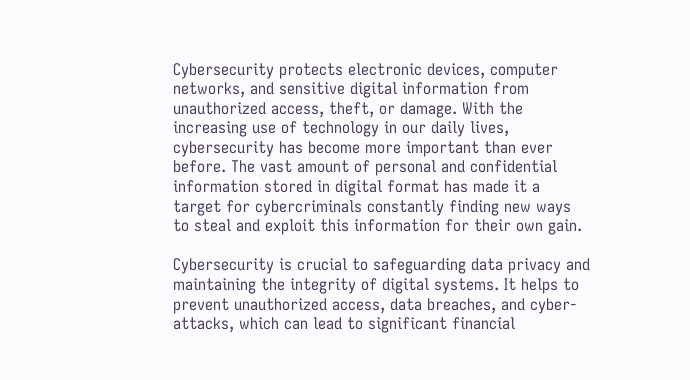Cybersecurity protects electronic devices, computer networks, and sensitive digital information from unauthorized access, theft, or damage. With the increasing use of technology in our daily lives, cybersecurity has become more important than ever before. The vast amount of personal and confidential information stored in digital format has made it a target for cybercriminals constantly finding new ways to steal and exploit this information for their own gain.

Cybersecurity is crucial to safeguarding data privacy and maintaining the integrity of digital systems. It helps to prevent unauthorized access, data breaches, and cyber-attacks, which can lead to significant financial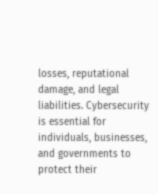losses, reputational damage, and legal liabilities. Cybersecurity is essential for individuals, businesses, and governments to protect their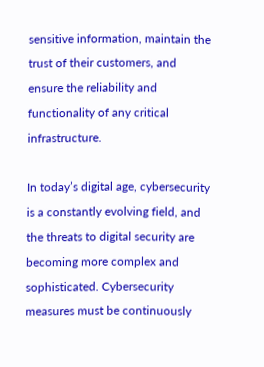sensitive information, maintain the trust of their customers, and ensure the reliability and functionality of any critical infrastructure.

In today’s digital age, cybersecurity is a constantly evolving field, and the threats to digital security are becoming more complex and sophisticated. Cybersecurity measures must be continuously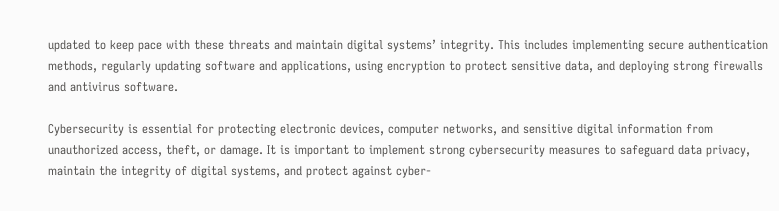updated to keep pace with these threats and maintain digital systems’ integrity. This includes implementing secure authentication methods, regularly updating software and applications, using encryption to protect sensitive data, and deploying strong firewalls and antivirus software.

Cybersecurity is essential for protecting electronic devices, computer networks, and sensitive digital information from unauthorized access, theft, or damage. It is important to implement strong cybersecurity measures to safeguard data privacy, maintain the integrity of digital systems, and protect against cyber-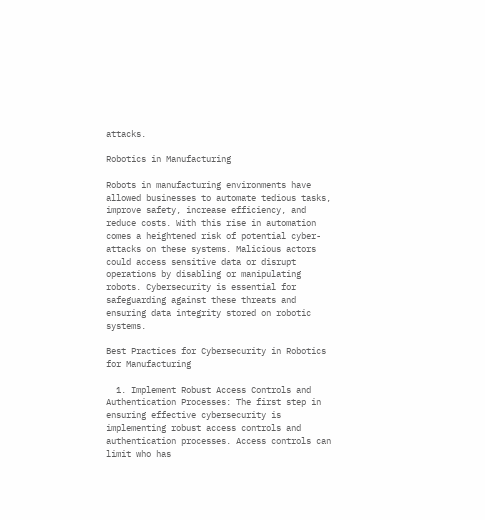attacks.

Robotics in Manufacturing

Robots in manufacturing environments have allowed businesses to automate tedious tasks, improve safety, increase efficiency, and reduce costs. With this rise in automation comes a heightened risk of potential cyber-attacks on these systems. Malicious actors could access sensitive data or disrupt operations by disabling or manipulating robots. Cybersecurity is essential for safeguarding against these threats and ensuring data integrity stored on robotic systems.

Best Practices for Cybersecurity in Robotics for Manufacturing

  1. Implement Robust Access Controls and Authentication Processes: The first step in ensuring effective cybersecurity is implementing robust access controls and authentication processes. Access controls can limit who has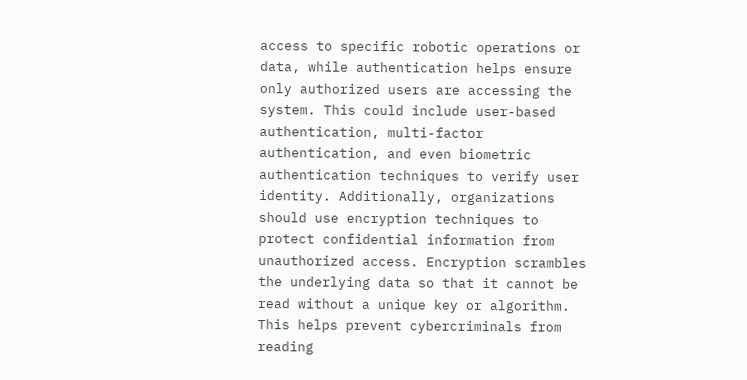access to specific robotic operations or data, while authentication helps ensure only authorized users are accessing the system. This could include user-based authentication, multi-factor authentication, and even biometric authentication techniques to verify user identity. Additionally, organizations should use encryption techniques to protect confidential information from unauthorized access. Encryption scrambles the underlying data so that it cannot be read without a unique key or algorithm. This helps prevent cybercriminals from reading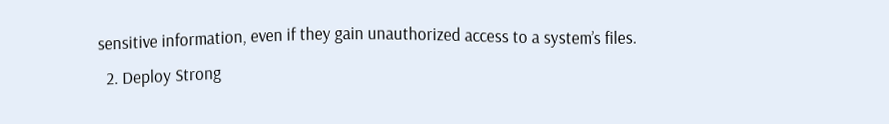sensitive information, even if they gain unauthorized access to a system’s files.
  2. Deploy Strong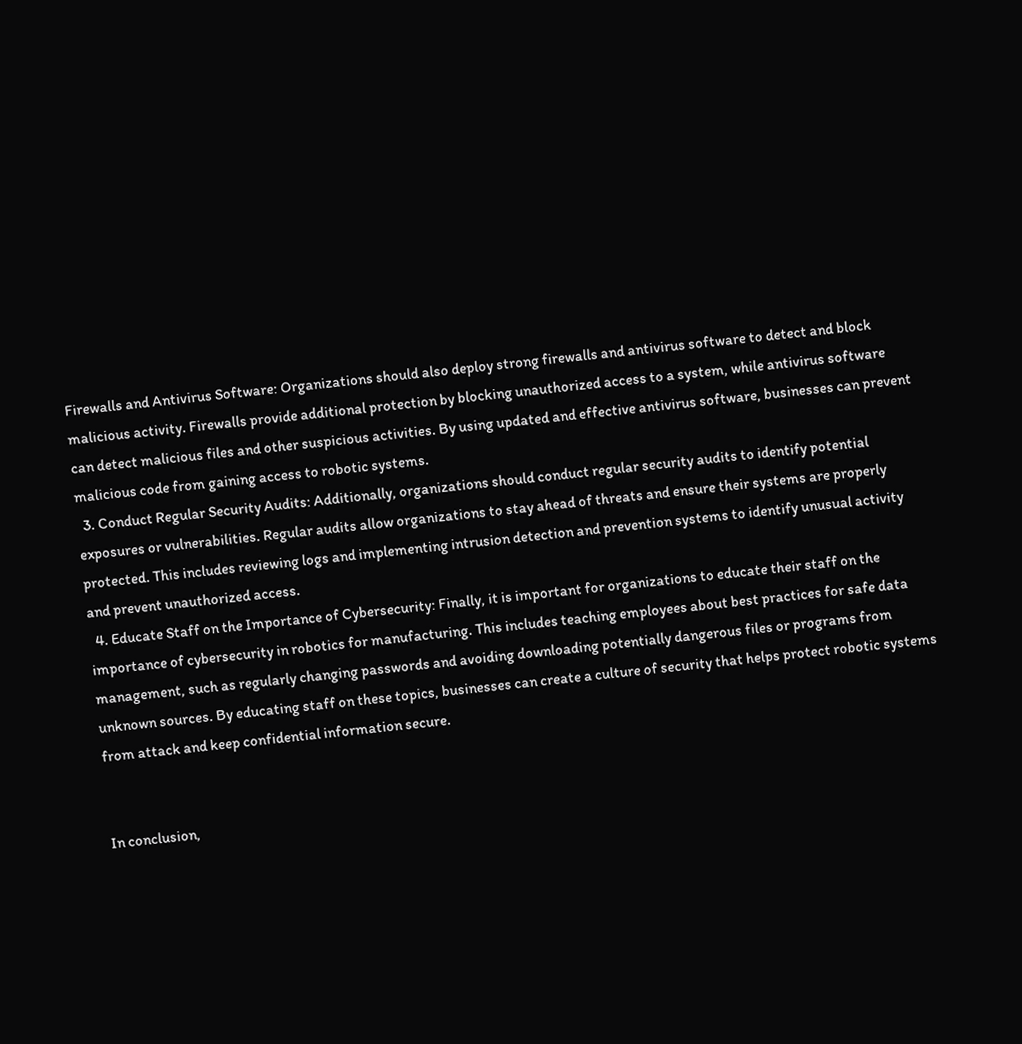Firewalls and Antivirus Software: Organizations should also deploy strong firewalls and antivirus software to detect and block malicious activity. Firewalls provide additional protection by blocking unauthorized access to a system, while antivirus software can detect malicious files and other suspicious activities. By using updated and effective antivirus software, businesses can prevent malicious code from gaining access to robotic systems.
  3. Conduct Regular Security Audits: Additionally, organizations should conduct regular security audits to identify potential exposures or vulnerabilities. Regular audits allow organizations to stay ahead of threats and ensure their systems are properly protected. This includes reviewing logs and implementing intrusion detection and prevention systems to identify unusual activity and prevent unauthorized access.
  4. Educate Staff on the Importance of Cybersecurity: Finally, it is important for organizations to educate their staff on the importance of cybersecurity in robotics for manufacturing. This includes teaching employees about best practices for safe data management, such as regularly changing passwords and avoiding downloading potentially dangerous files or programs from unknown sources. By educating staff on these topics, businesses can create a culture of security that helps protect robotic systems from attack and keep confidential information secure.


In conclusion,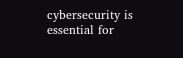cybersecurity is essential for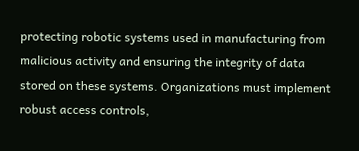protecting robotic systems used in manufacturing from malicious activity and ensuring the integrity of data stored on these systems. Organizations must implement robust access controls,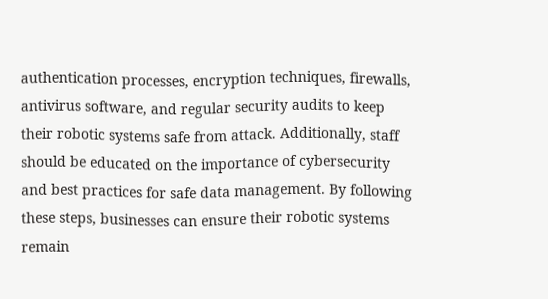authentication processes, encryption techniques, firewalls, antivirus software, and regular security audits to keep their robotic systems safe from attack. Additionally, staff should be educated on the importance of cybersecurity and best practices for safe data management. By following these steps, businesses can ensure their robotic systems remain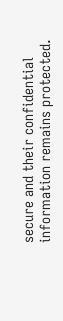secure and their confidential information remains protected.